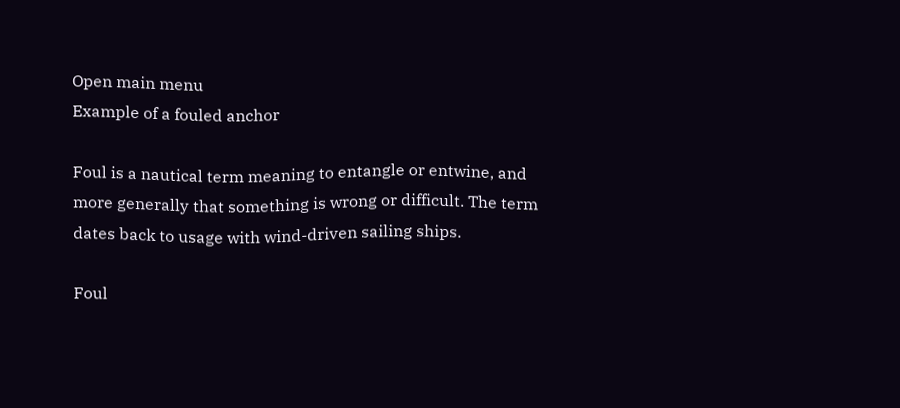Open main menu
Example of a fouled anchor

Foul is a nautical term meaning to entangle or entwine, and more generally that something is wrong or difficult. The term dates back to usage with wind-driven sailing ships.

Foul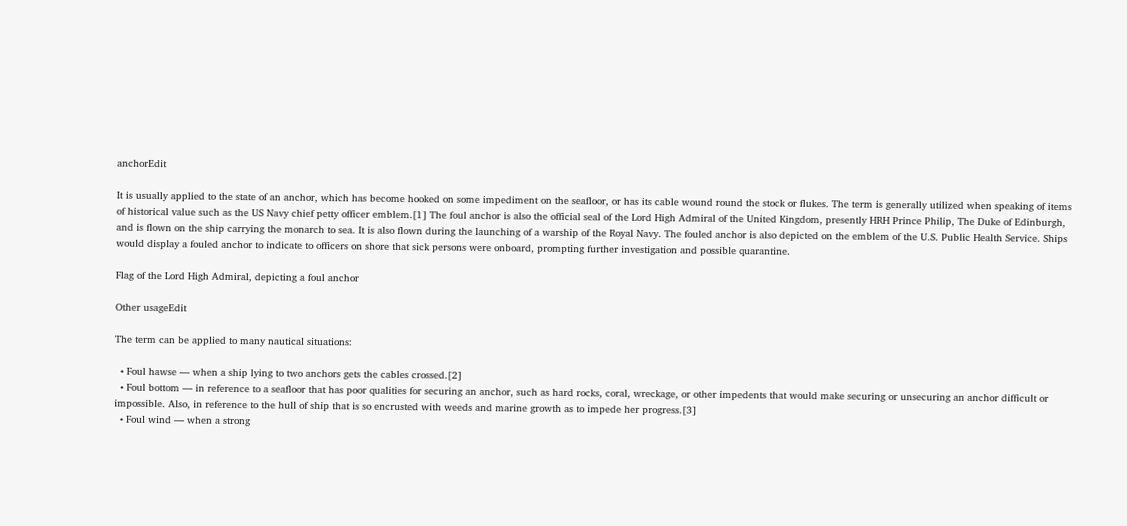anchorEdit

It is usually applied to the state of an anchor, which has become hooked on some impediment on the seafloor, or has its cable wound round the stock or flukes. The term is generally utilized when speaking of items of historical value such as the US Navy chief petty officer emblem.[1] The foul anchor is also the official seal of the Lord High Admiral of the United Kingdom, presently HRH Prince Philip, The Duke of Edinburgh, and is flown on the ship carrying the monarch to sea. It is also flown during the launching of a warship of the Royal Navy. The fouled anchor is also depicted on the emblem of the U.S. Public Health Service. Ships would display a fouled anchor to indicate to officers on shore that sick persons were onboard, prompting further investigation and possible quarantine.

Flag of the Lord High Admiral, depicting a foul anchor

Other usageEdit

The term can be applied to many nautical situations:

  • Foul hawse — when a ship lying to two anchors gets the cables crossed.[2]
  • Foul bottom — in reference to a seafloor that has poor qualities for securing an anchor, such as hard rocks, coral, wreckage, or other impedents that would make securing or unsecuring an anchor difficult or impossible. Also, in reference to the hull of ship that is so encrusted with weeds and marine growth as to impede her progress.[3]
  • Foul wind — when a strong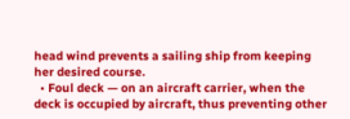head wind prevents a sailing ship from keeping her desired course.
  • Foul deck — on an aircraft carrier, when the deck is occupied by aircraft, thus preventing other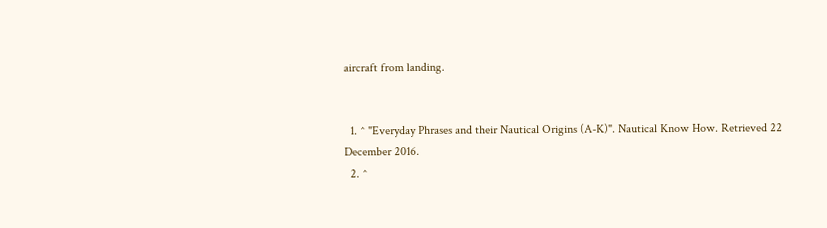aircraft from landing.


  1. ^ "Everyday Phrases and their Nautical Origins (A-K)". Nautical Know How. Retrieved 22 December 2016.
  2. ^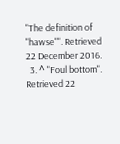"The definition of "hawse"". Retrieved 22 December 2016.
  3. ^ "Foul bottom". Retrieved 22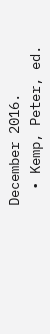December 2016.
  • Kemp, Peter, ed.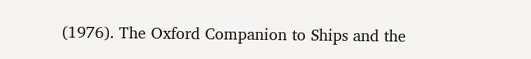(1976). The Oxford Companion to Ships and the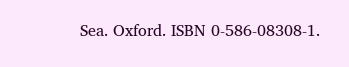Sea. Oxford. ISBN 0-586-08308-1.